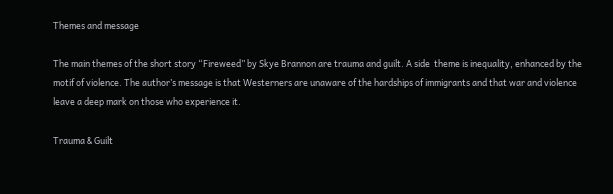Themes and message

The main themes of the short story “Fireweed” by Skye Brannon are trauma and guilt. A side  theme is inequality, enhanced by the motif of violence. The author’s message is that Westerners are unaware of the hardships of immigrants and that war and violence leave a deep mark on those who experience it.

Trauma & Guilt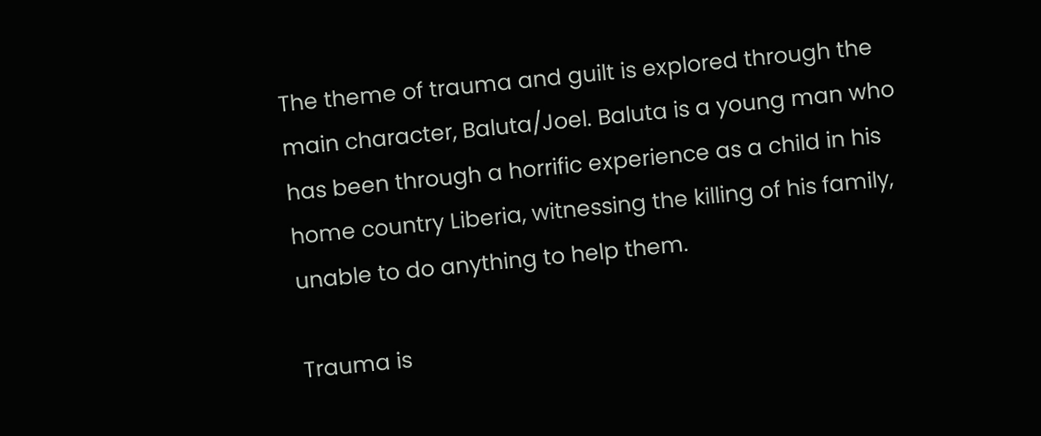The theme of trauma and guilt is explored through the main character, Baluta/Joel. Baluta is a young man who has been through a horrific experience as a child in his home country Liberia, witnessing the killing of his family, unable to do anything to help them.

Trauma is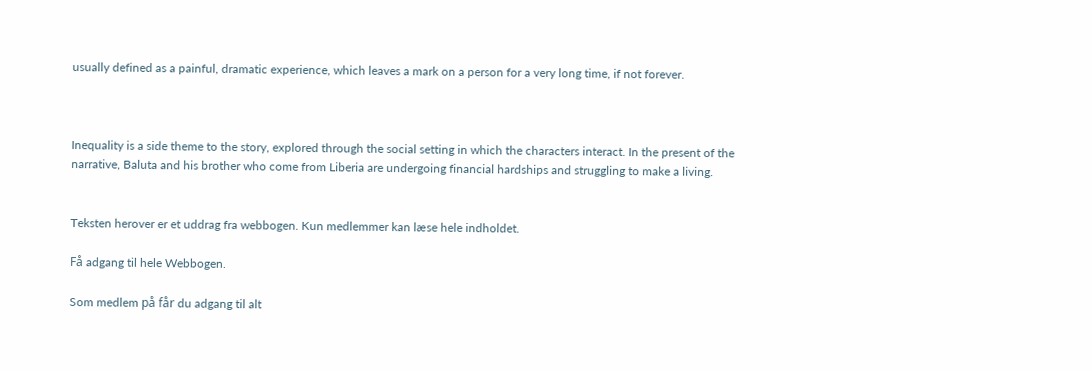usually defined as a painful, dramatic experience, which leaves a mark on a person for a very long time, if not forever.



Inequality is a side theme to the story, explored through the social setting in which the characters interact. In the present of the narrative, Baluta and his brother who come from Liberia are undergoing financial hardships and struggling to make a living.


Teksten herover er et uddrag fra webbogen. Kun medlemmer kan læse hele indholdet.

Få adgang til hele Webbogen.

Som medlem på får du adgang til alt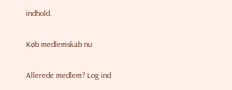indhold.

Køb medlemskab nu

Allerede medlem? Log ind